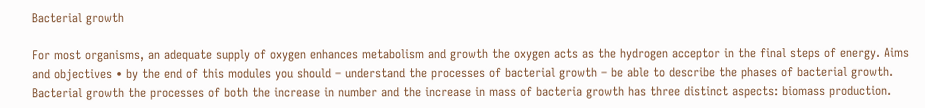Bacterial growth

For most organisms, an adequate supply of oxygen enhances metabolism and growth the oxygen acts as the hydrogen acceptor in the final steps of energy. Aims and objectives • by the end of this modules you should – understand the processes of bacterial growth – be able to describe the phases of bacterial growth. Bacterial growth the processes of both the increase in number and the increase in mass of bacteria growth has three distinct aspects: biomass production.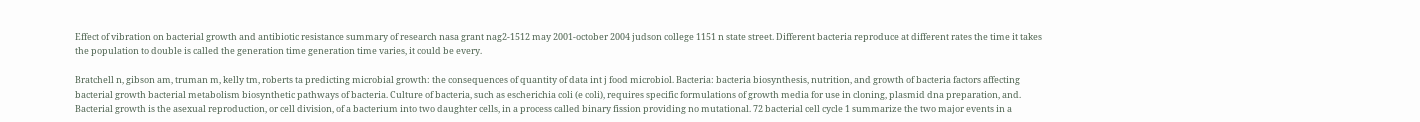Effect of vibration on bacterial growth and antibiotic resistance summary of research nasa grant nag2-1512 may 2001-october 2004 judson college 1151 n state street. Different bacteria reproduce at different rates the time it takes the population to double is called the generation time generation time varies, it could be every.

Bratchell n, gibson am, truman m, kelly tm, roberts ta predicting microbial growth: the consequences of quantity of data int j food microbiol. Bacteria: bacteria biosynthesis, nutrition, and growth of bacteria factors affecting bacterial growth bacterial metabolism biosynthetic pathways of bacteria. Culture of bacteria, such as escherichia coli (e coli), requires specific formulations of growth media for use in cloning, plasmid dna preparation, and. Bacterial growth is the asexual reproduction, or cell division, of a bacterium into two daughter cells, in a process called binary fission providing no mutational. 72 bacterial cell cycle 1 summarize the two major events in a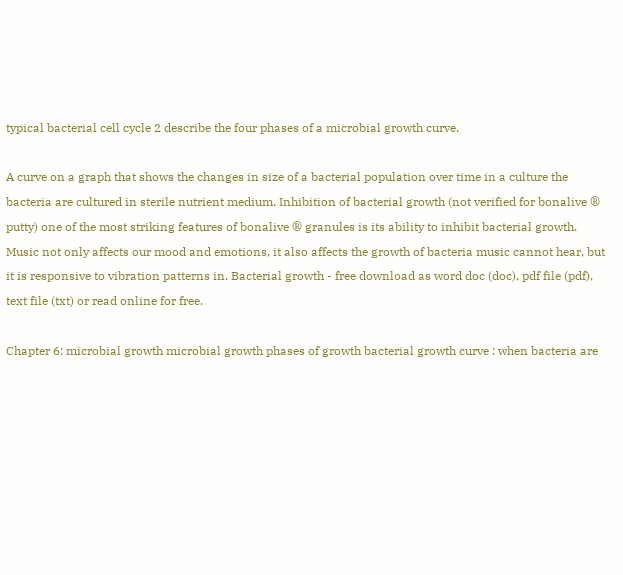typical bacterial cell cycle 2 describe the four phases of a microbial growth curve.

A curve on a graph that shows the changes in size of a bacterial population over time in a culture the bacteria are cultured in sterile nutrient medium. Inhibition of bacterial growth (not verified for bonalive ® putty) one of the most striking features of bonalive ® granules is its ability to inhibit bacterial growth. Music not only affects our mood and emotions, it also affects the growth of bacteria music cannot hear, but it is responsive to vibration patterns in. Bacterial growth - free download as word doc (doc), pdf file (pdf), text file (txt) or read online for free.

Chapter 6: microbial growth microbial growth phases of growth bacterial growth curve : when bacteria are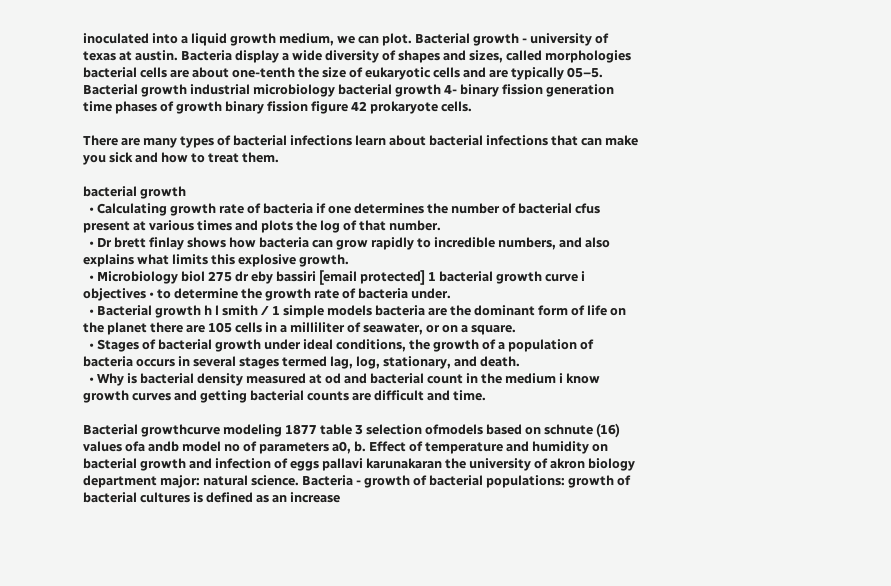inoculated into a liquid growth medium, we can plot. Bacterial growth - university of texas at austin. Bacteria display a wide diversity of shapes and sizes, called morphologies bacterial cells are about one-tenth the size of eukaryotic cells and are typically 05–5. Bacterial growth industrial microbiology bacterial growth 4- binary fission generation time phases of growth binary fission figure 42 prokaryote cells.

There are many types of bacterial infections learn about bacterial infections that can make you sick and how to treat them.

bacterial growth
  • Calculating growth rate of bacteria if one determines the number of bacterial cfus present at various times and plots the log of that number.
  • Dr brett finlay shows how bacteria can grow rapidly to incredible numbers, and also explains what limits this explosive growth.
  • Microbiology biol 275 dr eby bassiri [email protected] 1 bacterial growth curve i objectives • to determine the growth rate of bacteria under.
  • Bacterial growth h l smith ⁄ 1 simple models bacteria are the dominant form of life on the planet there are 105 cells in a milliliter of seawater, or on a square.
  • Stages of bacterial growth under ideal conditions, the growth of a population of bacteria occurs in several stages termed lag, log, stationary, and death.
  • Why is bacterial density measured at od and bacterial count in the medium i know growth curves and getting bacterial counts are difficult and time.

Bacterial growthcurve modeling 1877 table 3 selection ofmodels based on schnute (16) values ofa andb model no of parameters a0, b. Effect of temperature and humidity on bacterial growth and infection of eggs pallavi karunakaran the university of akron biology department major: natural science. Bacteria - growth of bacterial populations: growth of bacterial cultures is defined as an increase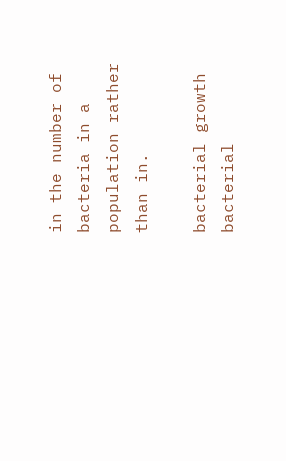in the number of bacteria in a population rather than in.

bacterial growth bacterial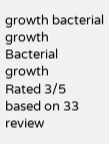growth bacterial growth
Bacterial growth
Rated 3/5 based on 33 review